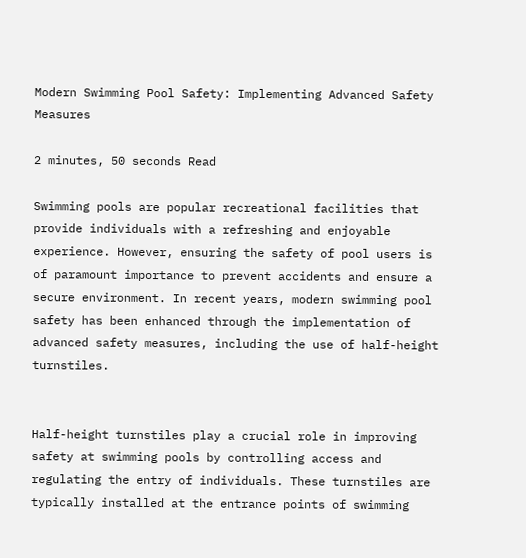Modern Swimming Pool Safety: Implementing Advanced Safety Measures

2 minutes, 50 seconds Read

Swimming pools are popular recreational facilities that provide individuals with a refreshing and enjoyable experience. However, ensuring the safety of pool users is of paramount importance to prevent accidents and ensure a secure environment. In recent years, modern swimming pool safety has been enhanced through the implementation of advanced safety measures, including the use of half-height turnstiles.


Half-height turnstiles play a crucial role in improving safety at swimming pools by controlling access and regulating the entry of individuals. These turnstiles are typically installed at the entrance points of swimming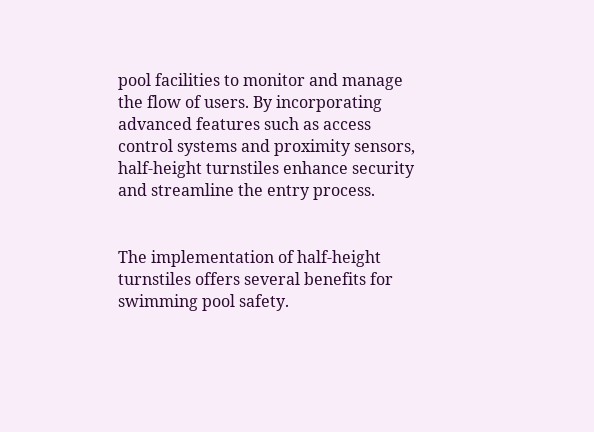pool facilities to monitor and manage the flow of users. By incorporating advanced features such as access control systems and proximity sensors, half-height turnstiles enhance security and streamline the entry process.


The implementation of half-height turnstiles offers several benefits for swimming pool safety.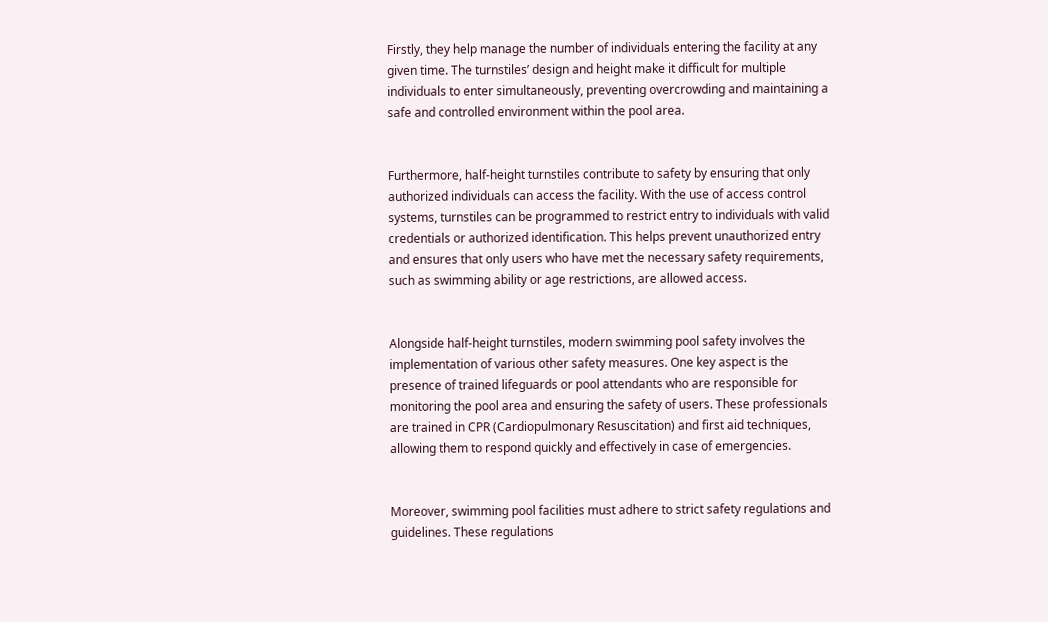Firstly, they help manage the number of individuals entering the facility at any given time. The turnstiles’ design and height make it difficult for multiple individuals to enter simultaneously, preventing overcrowding and maintaining a safe and controlled environment within the pool area.


Furthermore, half-height turnstiles contribute to safety by ensuring that only authorized individuals can access the facility. With the use of access control systems, turnstiles can be programmed to restrict entry to individuals with valid credentials or authorized identification. This helps prevent unauthorized entry and ensures that only users who have met the necessary safety requirements, such as swimming ability or age restrictions, are allowed access.


Alongside half-height turnstiles, modern swimming pool safety involves the implementation of various other safety measures. One key aspect is the presence of trained lifeguards or pool attendants who are responsible for monitoring the pool area and ensuring the safety of users. These professionals are trained in CPR (Cardiopulmonary Resuscitation) and first aid techniques, allowing them to respond quickly and effectively in case of emergencies.


Moreover, swimming pool facilities must adhere to strict safety regulations and guidelines. These regulations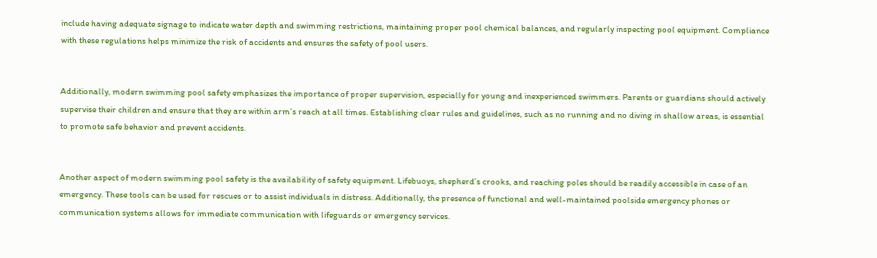include having adequate signage to indicate water depth and swimming restrictions, maintaining proper pool chemical balances, and regularly inspecting pool equipment. Compliance with these regulations helps minimize the risk of accidents and ensures the safety of pool users.


Additionally, modern swimming pool safety emphasizes the importance of proper supervision, especially for young and inexperienced swimmers. Parents or guardians should actively supervise their children and ensure that they are within arm’s reach at all times. Establishing clear rules and guidelines, such as no running and no diving in shallow areas, is essential to promote safe behavior and prevent accidents.


Another aspect of modern swimming pool safety is the availability of safety equipment. Lifebuoys, shepherd’s crooks, and reaching poles should be readily accessible in case of an emergency. These tools can be used for rescues or to assist individuals in distress. Additionally, the presence of functional and well-maintained poolside emergency phones or communication systems allows for immediate communication with lifeguards or emergency services.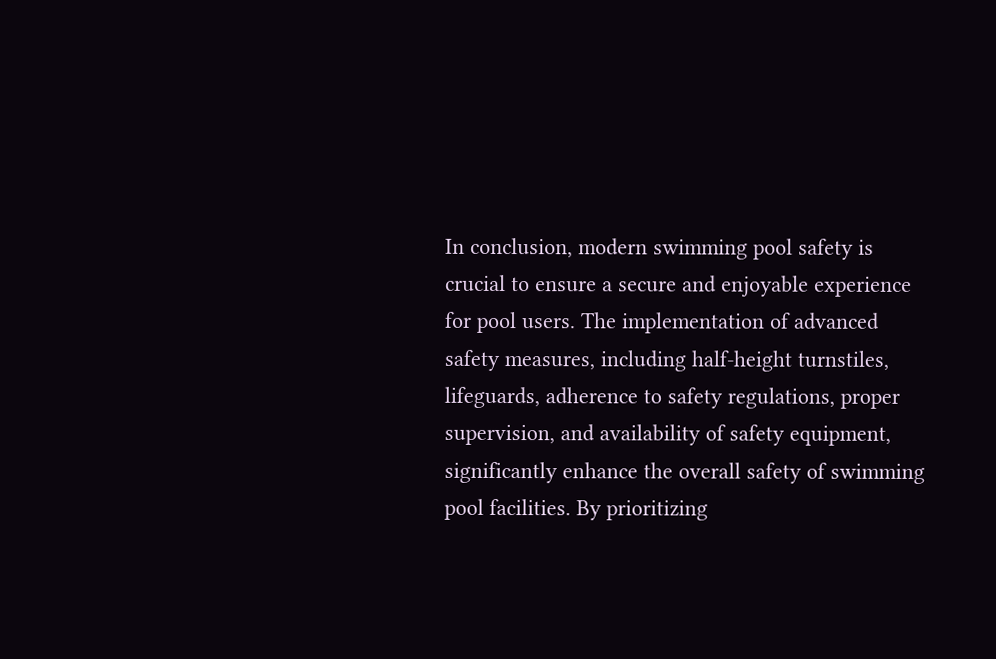In conclusion, modern swimming pool safety is crucial to ensure a secure and enjoyable experience for pool users. The implementation of advanced safety measures, including half-height turnstiles, lifeguards, adherence to safety regulations, proper supervision, and availability of safety equipment, significantly enhance the overall safety of swimming pool facilities. By prioritizing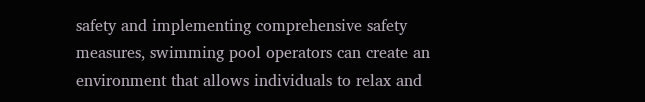safety and implementing comprehensive safety measures, swimming pool operators can create an environment that allows individuals to relax and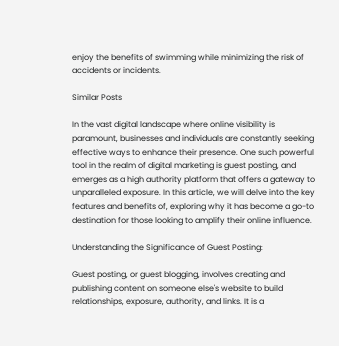enjoy the benefits of swimming while minimizing the risk of accidents or incidents.

Similar Posts

In the vast digital landscape where online visibility is paramount, businesses and individuals are constantly seeking effective ways to enhance their presence. One such powerful tool in the realm of digital marketing is guest posting, and emerges as a high authority platform that offers a gateway to unparalleled exposure. In this article, we will delve into the key features and benefits of, exploring why it has become a go-to destination for those looking to amplify their online influence.

Understanding the Significance of Guest Posting:

Guest posting, or guest blogging, involves creating and publishing content on someone else's website to build relationships, exposure, authority, and links. It is a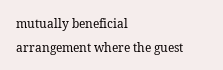mutually beneficial arrangement where the guest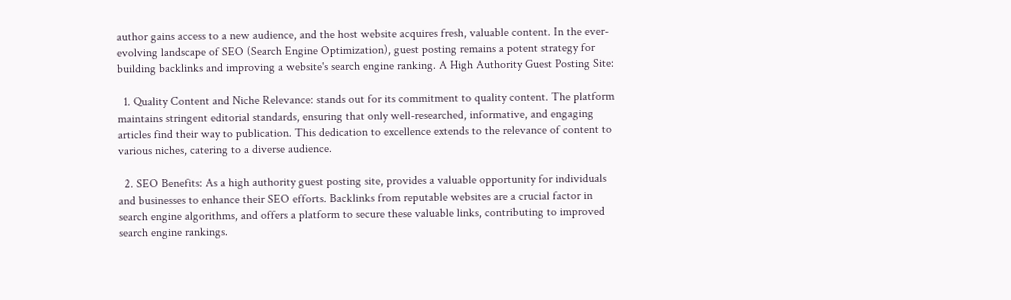author gains access to a new audience, and the host website acquires fresh, valuable content. In the ever-evolving landscape of SEO (Search Engine Optimization), guest posting remains a potent strategy for building backlinks and improving a website's search engine ranking. A High Authority Guest Posting Site:

  1. Quality Content and Niche Relevance: stands out for its commitment to quality content. The platform maintains stringent editorial standards, ensuring that only well-researched, informative, and engaging articles find their way to publication. This dedication to excellence extends to the relevance of content to various niches, catering to a diverse audience.

  2. SEO Benefits: As a high authority guest posting site, provides a valuable opportunity for individuals and businesses to enhance their SEO efforts. Backlinks from reputable websites are a crucial factor in search engine algorithms, and offers a platform to secure these valuable links, contributing to improved search engine rankings.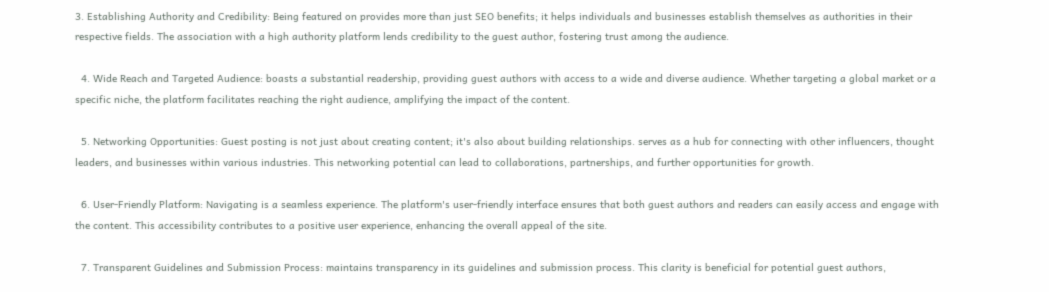3. Establishing Authority and Credibility: Being featured on provides more than just SEO benefits; it helps individuals and businesses establish themselves as authorities in their respective fields. The association with a high authority platform lends credibility to the guest author, fostering trust among the audience.

  4. Wide Reach and Targeted Audience: boasts a substantial readership, providing guest authors with access to a wide and diverse audience. Whether targeting a global market or a specific niche, the platform facilitates reaching the right audience, amplifying the impact of the content.

  5. Networking Opportunities: Guest posting is not just about creating content; it's also about building relationships. serves as a hub for connecting with other influencers, thought leaders, and businesses within various industries. This networking potential can lead to collaborations, partnerships, and further opportunities for growth.

  6. User-Friendly Platform: Navigating is a seamless experience. The platform's user-friendly interface ensures that both guest authors and readers can easily access and engage with the content. This accessibility contributes to a positive user experience, enhancing the overall appeal of the site.

  7. Transparent Guidelines and Submission Process: maintains transparency in its guidelines and submission process. This clarity is beneficial for potential guest authors,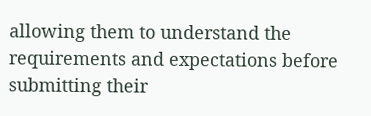allowing them to understand the requirements and expectations before submitting their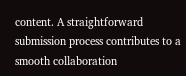content. A straightforward submission process contributes to a smooth collaboration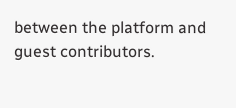between the platform and guest contributors.